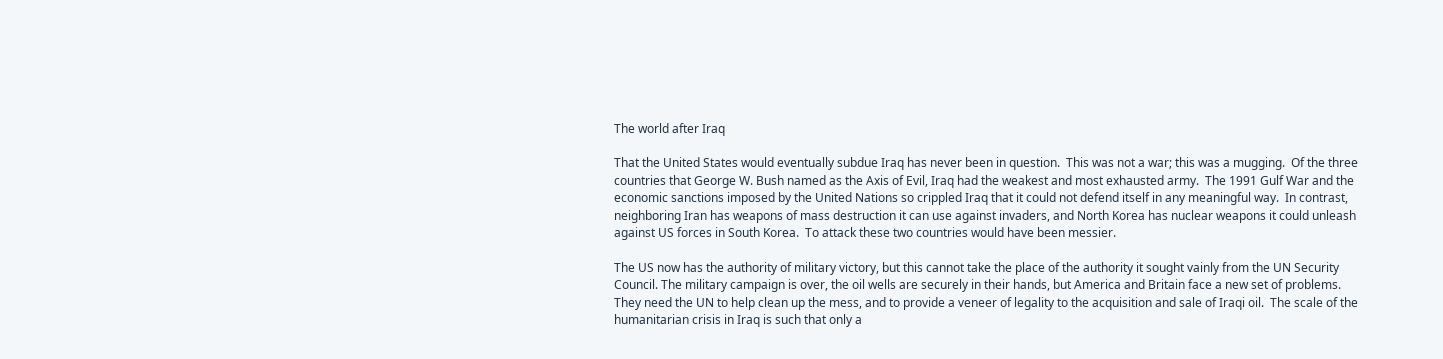The world after Iraq

That the United States would eventually subdue Iraq has never been in question.  This was not a war; this was a mugging.  Of the three countries that George W. Bush named as the Axis of Evil, Iraq had the weakest and most exhausted army.  The 1991 Gulf War and the economic sanctions imposed by the United Nations so crippled Iraq that it could not defend itself in any meaningful way.  In contrast, neighboring Iran has weapons of mass destruction it can use against invaders, and North Korea has nuclear weapons it could unleash against US forces in South Korea.  To attack these two countries would have been messier.

The US now has the authority of military victory, but this cannot take the place of the authority it sought vainly from the UN Security Council. The military campaign is over, the oil wells are securely in their hands, but America and Britain face a new set of problems.    They need the UN to help clean up the mess, and to provide a veneer of legality to the acquisition and sale of Iraqi oil.  The scale of the humanitarian crisis in Iraq is such that only a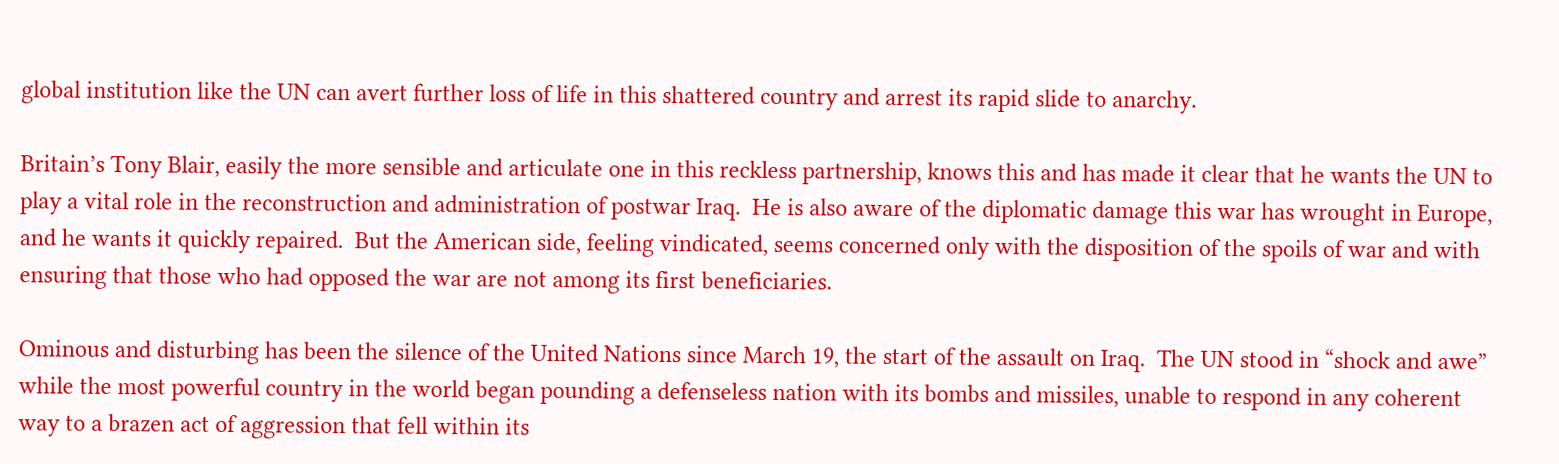global institution like the UN can avert further loss of life in this shattered country and arrest its rapid slide to anarchy.

Britain’s Tony Blair, easily the more sensible and articulate one in this reckless partnership, knows this and has made it clear that he wants the UN to play a vital role in the reconstruction and administration of postwar Iraq.  He is also aware of the diplomatic damage this war has wrought in Europe, and he wants it quickly repaired.  But the American side, feeling vindicated, seems concerned only with the disposition of the spoils of war and with ensuring that those who had opposed the war are not among its first beneficiaries.

Ominous and disturbing has been the silence of the United Nations since March 19, the start of the assault on Iraq.  The UN stood in “shock and awe” while the most powerful country in the world began pounding a defenseless nation with its bombs and missiles, unable to respond in any coherent way to a brazen act of aggression that fell within its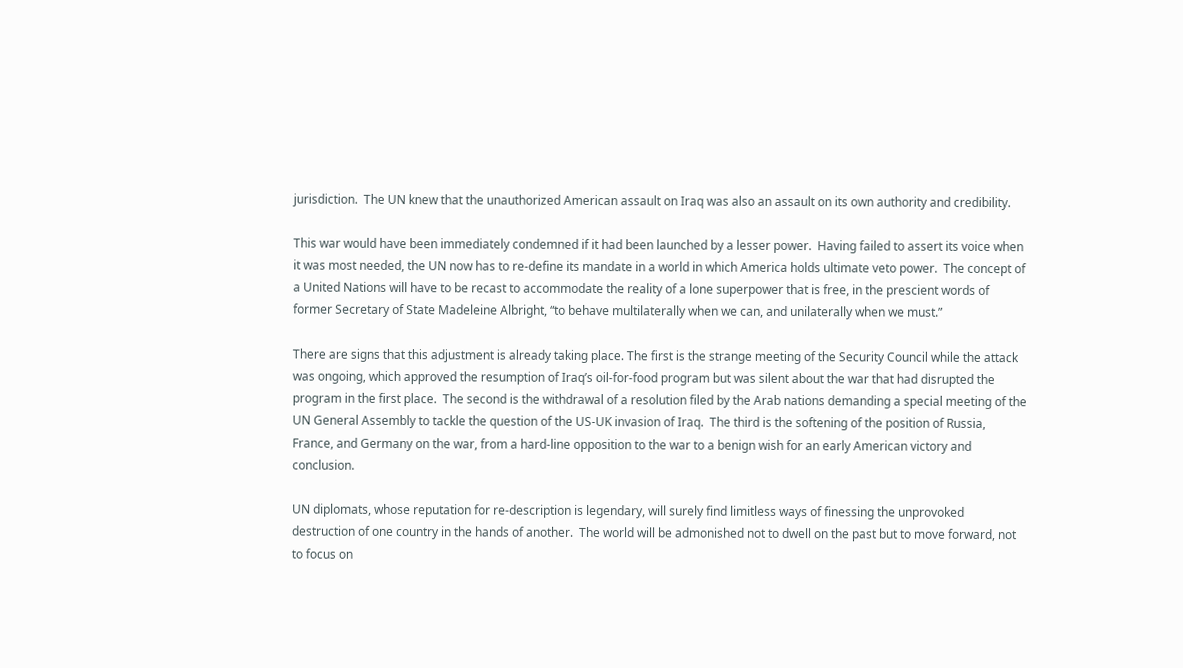jurisdiction.  The UN knew that the unauthorized American assault on Iraq was also an assault on its own authority and credibility.

This war would have been immediately condemned if it had been launched by a lesser power.  Having failed to assert its voice when it was most needed, the UN now has to re-define its mandate in a world in which America holds ultimate veto power.  The concept of a United Nations will have to be recast to accommodate the reality of a lone superpower that is free, in the prescient words of former Secretary of State Madeleine Albright, “to behave multilaterally when we can, and unilaterally when we must.”

There are signs that this adjustment is already taking place. The first is the strange meeting of the Security Council while the attack was ongoing, which approved the resumption of Iraq’s oil-for-food program but was silent about the war that had disrupted the program in the first place.  The second is the withdrawal of a resolution filed by the Arab nations demanding a special meeting of the UN General Assembly to tackle the question of the US-UK invasion of Iraq.  The third is the softening of the position of Russia, France, and Germany on the war, from a hard-line opposition to the war to a benign wish for an early American victory and conclusion.

UN diplomats, whose reputation for re-description is legendary, will surely find limitless ways of finessing the unprovoked destruction of one country in the hands of another.  The world will be admonished not to dwell on the past but to move forward, not to focus on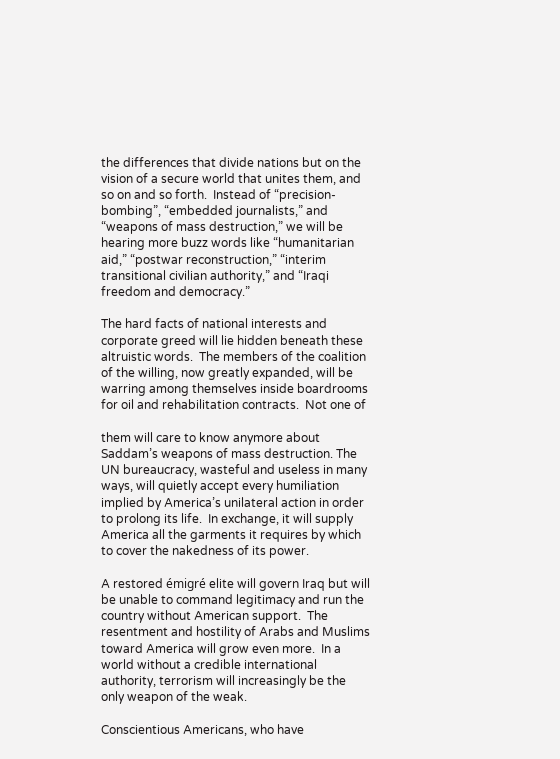the differences that divide nations but on the vision of a secure world that unites them, and so on and so forth.  Instead of “precision-bombing”, “embedded journalists,” and “weapons of mass destruction,” we will be hearing more buzz words like “humanitarian aid,” “postwar reconstruction,” “interim transitional civilian authority,” and “Iraqi freedom and democracy.”

The hard facts of national interests and corporate greed will lie hidden beneath these altruistic words.  The members of the coalition of the willing, now greatly expanded, will be warring among themselves inside boardrooms for oil and rehabilitation contracts.  Not one of

them will care to know anymore about Saddam’s weapons of mass destruction. The UN bureaucracy, wasteful and useless in many ways, will quietly accept every humiliation implied by America’s unilateral action in order to prolong its life.  In exchange, it will supply America all the garments it requires by which to cover the nakedness of its power.

A restored émigré elite will govern Iraq but will be unable to command legitimacy and run the country without American support.  The resentment and hostility of Arabs and Muslims toward America will grow even more.  In a world without a credible international authority, terrorism will increasingly be the only weapon of the weak.

Conscientious Americans, who have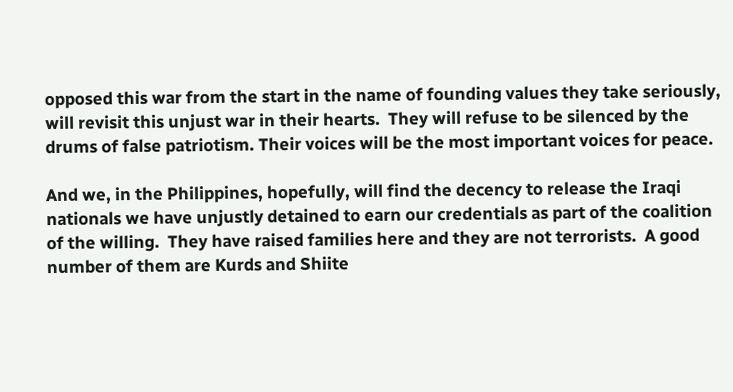opposed this war from the start in the name of founding values they take seriously, will revisit this unjust war in their hearts.  They will refuse to be silenced by the drums of false patriotism. Their voices will be the most important voices for peace.

And we, in the Philippines, hopefully, will find the decency to release the Iraqi nationals we have unjustly detained to earn our credentials as part of the coalition of the willing.  They have raised families here and they are not terrorists.  A good number of them are Kurds and Shiite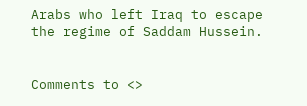Arabs who left Iraq to escape the regime of Saddam Hussein.


Comments to <>